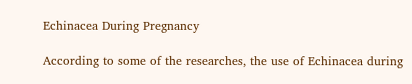Echinacea During Pregnancy

According to some of the researches, the use of Echinacea during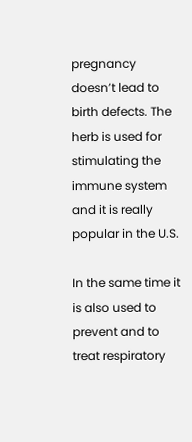pregnancy doesn’t lead to birth defects. The herb is used for stimulating the immune system and it is really popular in the U.S.

In the same time it is also used to prevent and to treat respiratory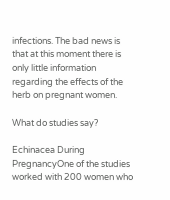infections. The bad news is that at this moment there is only little information regarding the effects of the herb on pregnant women.

What do studies say?

Echinacea During PregnancyOne of the studies worked with 200 women who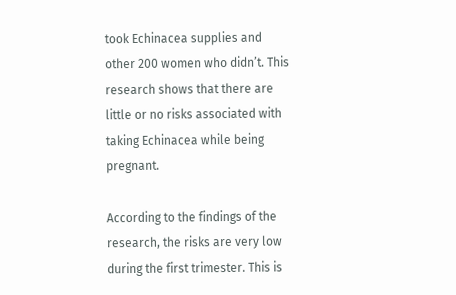took Echinacea supplies and other 200 women who didn’t. This research shows that there are little or no risks associated with taking Echinacea while being pregnant.

According to the findings of the research, the risks are very low during the first trimester. This is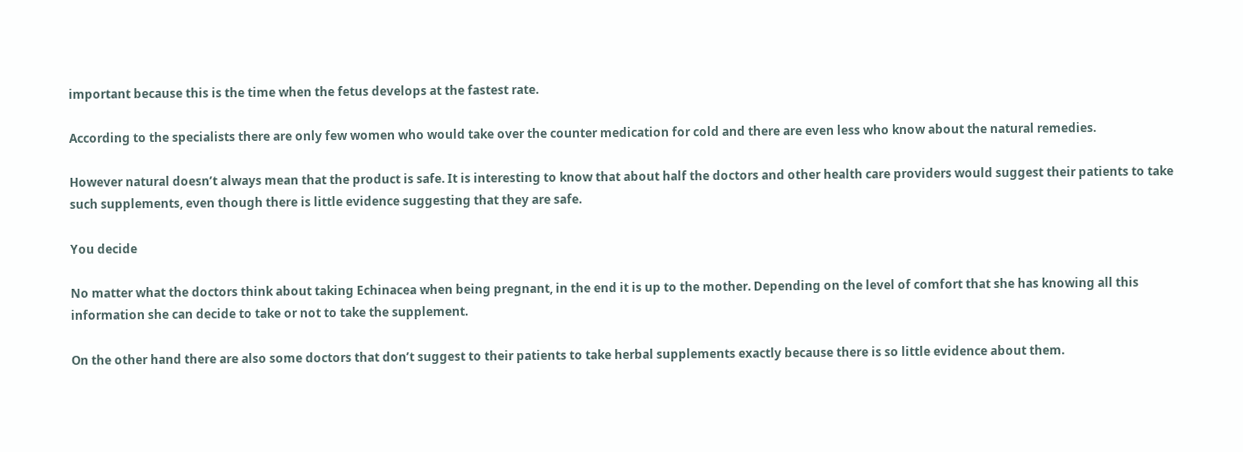important because this is the time when the fetus develops at the fastest rate.

According to the specialists there are only few women who would take over the counter medication for cold and there are even less who know about the natural remedies.

However natural doesn’t always mean that the product is safe. It is interesting to know that about half the doctors and other health care providers would suggest their patients to take such supplements, even though there is little evidence suggesting that they are safe.

You decide

No matter what the doctors think about taking Echinacea when being pregnant, in the end it is up to the mother. Depending on the level of comfort that she has knowing all this information she can decide to take or not to take the supplement.

On the other hand there are also some doctors that don’t suggest to their patients to take herbal supplements exactly because there is so little evidence about them.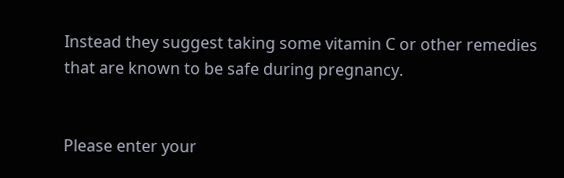Instead they suggest taking some vitamin C or other remedies that are known to be safe during pregnancy.


Please enter your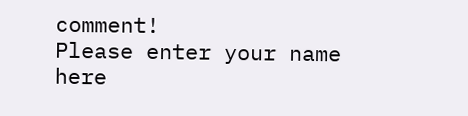comment!
Please enter your name here